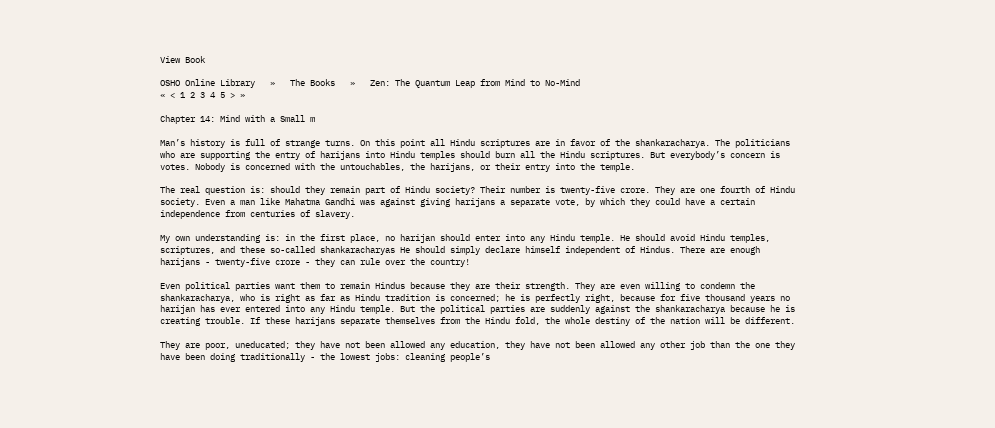View Book

OSHO Online Library   »   The Books   »   Zen: The Quantum Leap from Mind to No-Mind
« < 1 2 3 4 5 > »

Chapter 14: Mind with a Small m

Man’s history is full of strange turns. On this point all Hindu scriptures are in favor of the shankaracharya. The politicians who are supporting the entry of harijans into Hindu temples should burn all the Hindu scriptures. But everybody’s concern is votes. Nobody is concerned with the untouchables, the harijans, or their entry into the temple.

The real question is: should they remain part of Hindu society? Their number is twenty-five crore. They are one fourth of Hindu society. Even a man like Mahatma Gandhi was against giving harijans a separate vote, by which they could have a certain independence from centuries of slavery.

My own understanding is: in the first place, no harijan should enter into any Hindu temple. He should avoid Hindu temples, scriptures, and these so-called shankaracharyas He should simply declare himself independent of Hindus. There are enough harijans - twenty-five crore - they can rule over the country!

Even political parties want them to remain Hindus because they are their strength. They are even willing to condemn the shankaracharya, who is right as far as Hindu tradition is concerned; he is perfectly right, because for five thousand years no harijan has ever entered into any Hindu temple. But the political parties are suddenly against the shankaracharya because he is creating trouble. If these harijans separate themselves from the Hindu fold, the whole destiny of the nation will be different.

They are poor, uneducated; they have not been allowed any education, they have not been allowed any other job than the one they have been doing traditionally - the lowest jobs: cleaning people’s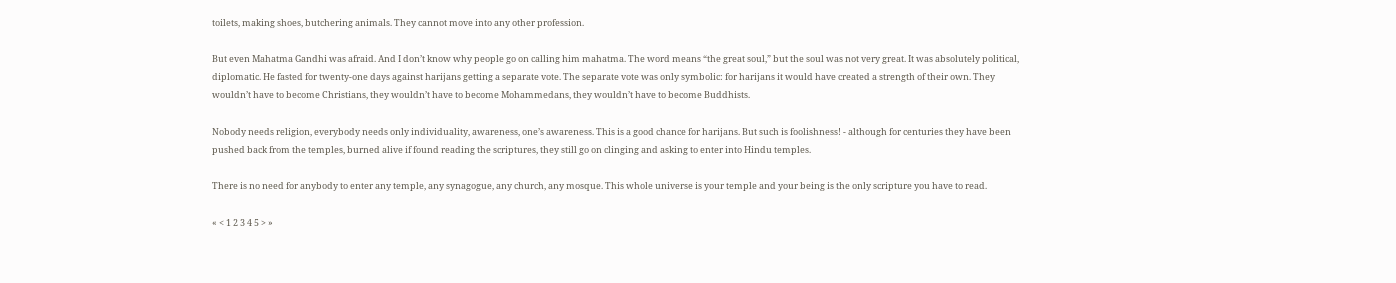toilets, making shoes, butchering animals. They cannot move into any other profession.

But even Mahatma Gandhi was afraid. And I don’t know why people go on calling him mahatma. The word means “the great soul,” but the soul was not very great. It was absolutely political, diplomatic. He fasted for twenty-one days against harijans getting a separate vote. The separate vote was only symbolic: for harijans it would have created a strength of their own. They wouldn’t have to become Christians, they wouldn’t have to become Mohammedans, they wouldn’t have to become Buddhists.

Nobody needs religion, everybody needs only individuality, awareness, one’s awareness. This is a good chance for harijans. But such is foolishness! - although for centuries they have been pushed back from the temples, burned alive if found reading the scriptures, they still go on clinging and asking to enter into Hindu temples.

There is no need for anybody to enter any temple, any synagogue, any church, any mosque. This whole universe is your temple and your being is the only scripture you have to read.

« < 1 2 3 4 5 > »